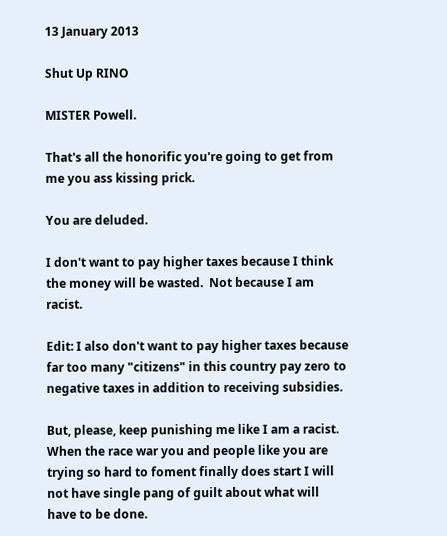13 January 2013

Shut Up RINO

MISTER Powell.

That's all the honorific you're going to get from me you ass kissing prick.

You are deluded.

I don't want to pay higher taxes because I think the money will be wasted.  Not because I am racist.

Edit: I also don't want to pay higher taxes because far too many "citizens" in this country pay zero to negative taxes in addition to receiving subsidies.

But, please, keep punishing me like I am a racist.  When the race war you and people like you are trying so hard to foment finally does start I will not have single pang of guilt about what will have to be done.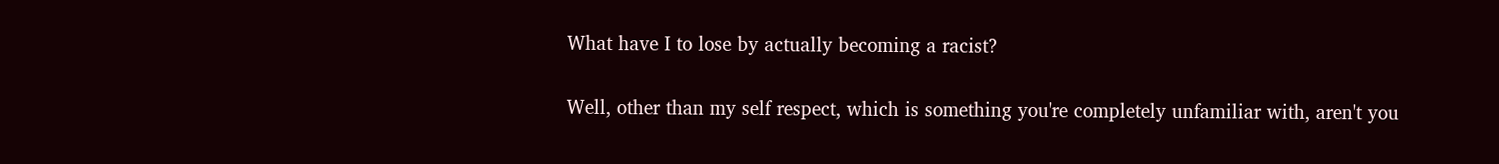What have I to lose by actually becoming a racist?

Well, other than my self respect, which is something you're completely unfamiliar with, aren't you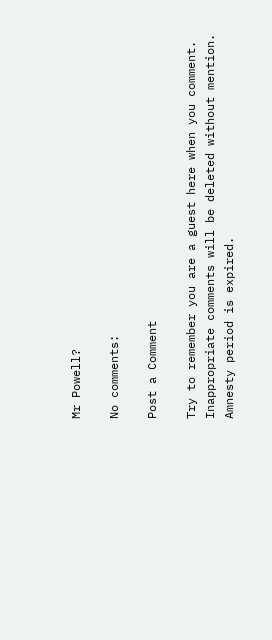Mr Powell?

No comments:

Post a Comment

Try to remember you are a guest here when you comment. Inappropriate comments will be deleted without mention. Amnesty period is expired.